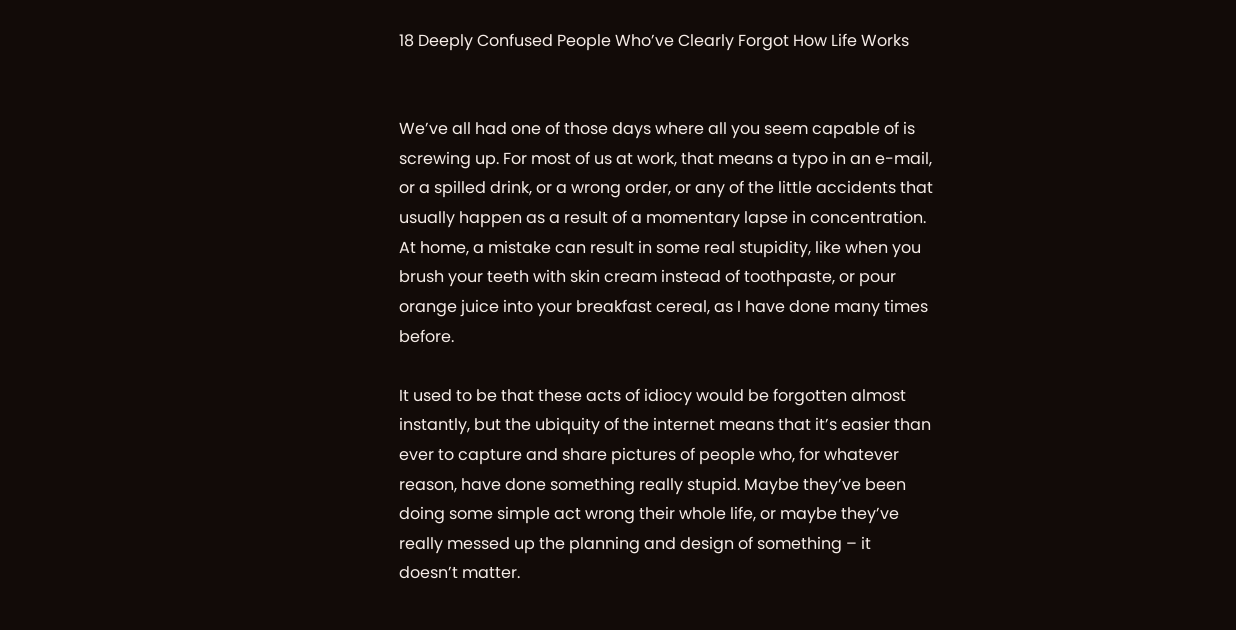18 Deeply Confused People Who’ve Clearly Forgot How Life Works


We’ve all had one of those days where all you seem capable of is screwing up. For most of us at work, that means a typo in an e-mail, or a spilled drink, or a wrong order, or any of the little accidents that usually happen as a result of a momentary lapse in concentration. At home, a mistake can result in some real stupidity, like when you brush your teeth with skin cream instead of toothpaste, or pour orange juice into your breakfast cereal, as I have done many times before.

It used to be that these acts of idiocy would be forgotten almost instantly, but the ubiquity of the internet means that it’s easier than ever to capture and share pictures of people who, for whatever reason, have done something really stupid. Maybe they’ve been doing some simple act wrong their whole life, or maybe they’ve really messed up the planning and design of something – it doesn’t matter.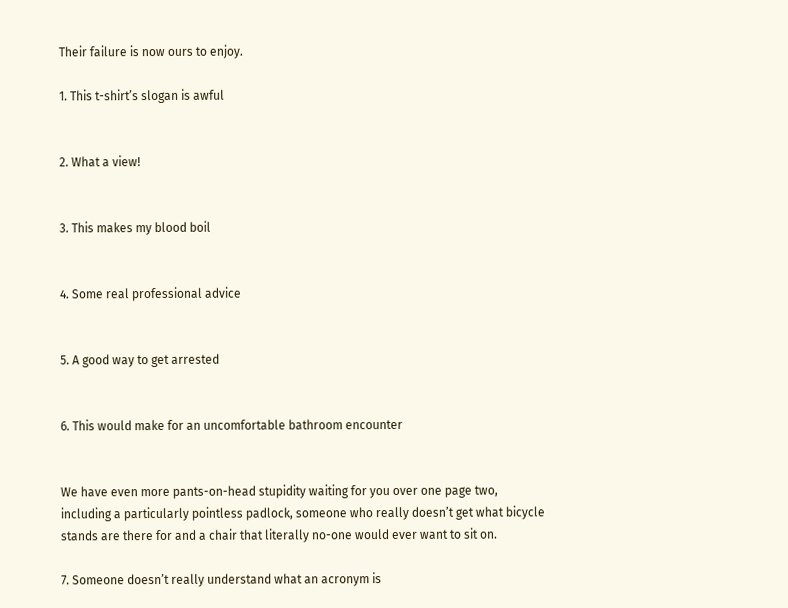Their failure is now ours to enjoy.

1. This t-shirt’s slogan is awful


2. What a view!


3. This makes my blood boil


4. Some real professional advice


5. A good way to get arrested


6. This would make for an uncomfortable bathroom encounter


We have even more pants-on-head stupidity waiting for you over one page two, including a particularly pointless padlock, someone who really doesn’t get what bicycle stands are there for and a chair that literally no-one would ever want to sit on.

7. Someone doesn’t really understand what an acronym is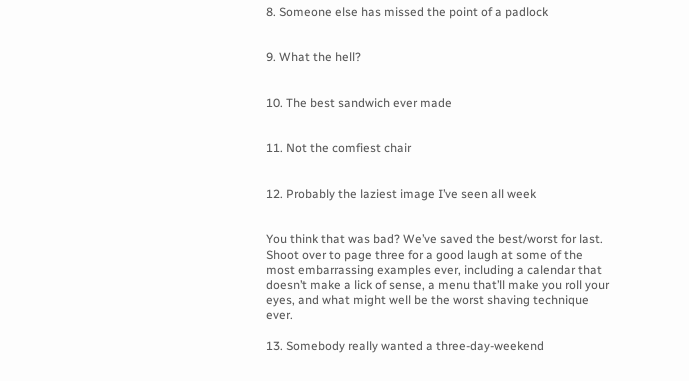8. Someone else has missed the point of a padlock


9. What the hell?


10. The best sandwich ever made


11. Not the comfiest chair


12. Probably the laziest image I’ve seen all week


You think that was bad? We’ve saved the best/worst for last. Shoot over to page three for a good laugh at some of the most embarrassing examples ever, including a calendar that doesn’t make a lick of sense, a menu that’ll make you roll your eyes, and what might well be the worst shaving technique ever.

13. Somebody really wanted a three-day-weekend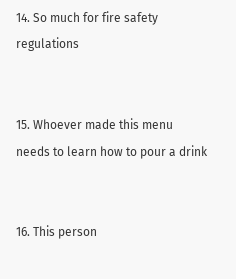14. So much for fire safety regulations


15. Whoever made this menu needs to learn how to pour a drink


16. This person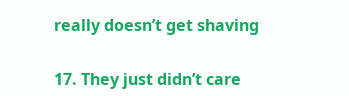really doesn’t get shaving


17. They just didn’t care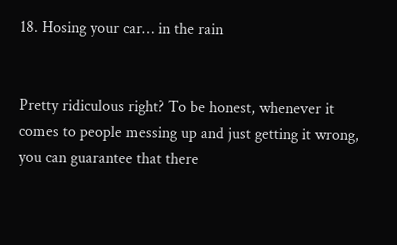18. Hosing your car… in the rain


Pretty ridiculous right? To be honest, whenever it comes to people messing up and just getting it wrong, you can guarantee that there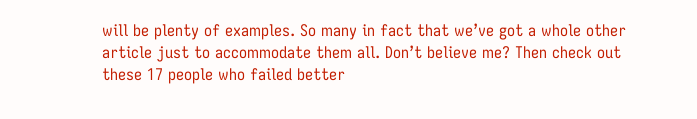will be plenty of examples. So many in fact that we’ve got a whole other article just to accommodate them all. Don’t believe me? Then check out these 17 people who failed better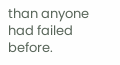than anyone had failed before.